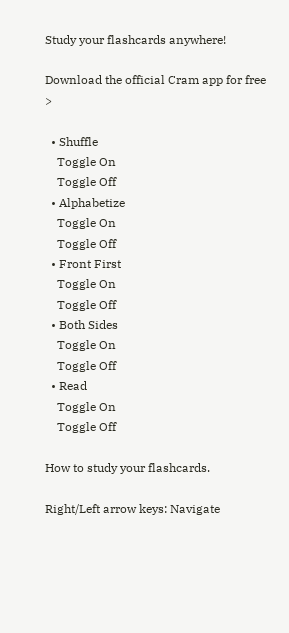Study your flashcards anywhere!

Download the official Cram app for free >

  • Shuffle
    Toggle On
    Toggle Off
  • Alphabetize
    Toggle On
    Toggle Off
  • Front First
    Toggle On
    Toggle Off
  • Both Sides
    Toggle On
    Toggle Off
  • Read
    Toggle On
    Toggle Off

How to study your flashcards.

Right/Left arrow keys: Navigate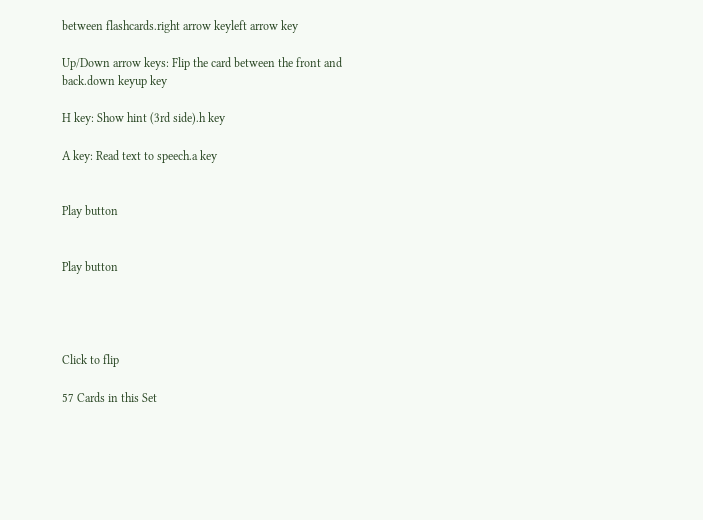between flashcards.right arrow keyleft arrow key

Up/Down arrow keys: Flip the card between the front and back.down keyup key

H key: Show hint (3rd side).h key

A key: Read text to speech.a key


Play button


Play button




Click to flip

57 Cards in this Set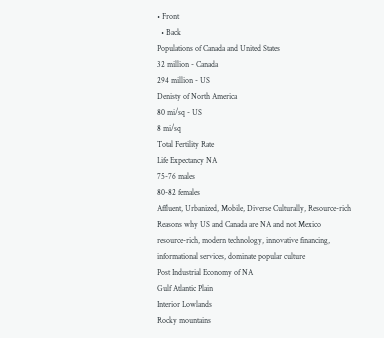• Front
  • Back
Populations of Canada and United States
32 million - Canada
294 million - US
Denisty of North America
80 mi/sq - US
8 mi/sq
Total Fertility Rate
Life Expectancy NA
75-76 males
80-82 females
Affluent, Urbanized, Mobile, Diverse Culturally, Resource-rich
Reasons why US and Canada are NA and not Mexico
resource-rich, modern technology, innovative financing, informational services, dominate popular culture
Post Industrial Economy of NA
Gulf Atlantic Plain
Interior Lowlands
Rocky mountains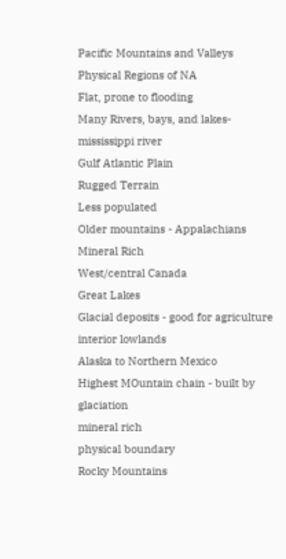Pacific Mountains and Valleys
Physical Regions of NA
Flat, prone to flooding
Many Rivers, bays, and lakes-mississippi river
Gulf Atlantic Plain
Rugged Terrain
Less populated
Older mountains - Appalachians
Mineral Rich
West/central Canada
Great Lakes
Glacial deposits - good for agriculture
interior lowlands
Alaska to Northern Mexico
Highest MOuntain chain - built by glaciation
mineral rich
physical boundary
Rocky Mountains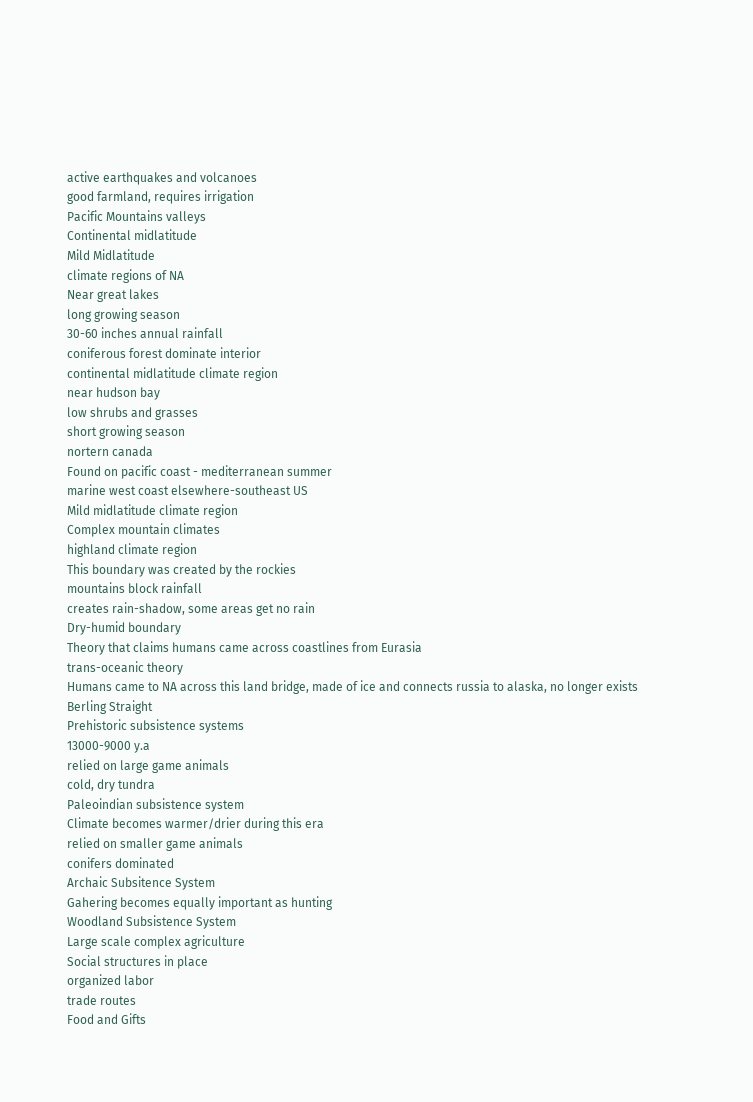active earthquakes and volcanoes
good farmland, requires irrigation
Pacific Mountains valleys
Continental midlatitude
Mild Midlatitude
climate regions of NA
Near great lakes
long growing season
30-60 inches annual rainfall
coniferous forest dominate interior
continental midlatitude climate region
near hudson bay
low shrubs and grasses
short growing season
nortern canada
Found on pacific coast - mediterranean summer
marine west coast elsewhere-southeast US
Mild midlatitude climate region
Complex mountain climates
highland climate region
This boundary was created by the rockies
mountains block rainfall
creates rain-shadow, some areas get no rain
Dry-humid boundary
Theory that claims humans came across coastlines from Eurasia
trans-oceanic theory
Humans came to NA across this land bridge, made of ice and connects russia to alaska, no longer exists
Berling Straight
Prehistoric subsistence systems
13000-9000 y.a
relied on large game animals
cold, dry tundra
Paleoindian subsistence system
Climate becomes warmer/drier during this era
relied on smaller game animals
conifers dominated
Archaic Subsitence System
Gahering becomes equally important as hunting
Woodland Subsistence System
Large scale complex agriculture
Social structures in place
organized labor
trade routes
Food and Gifts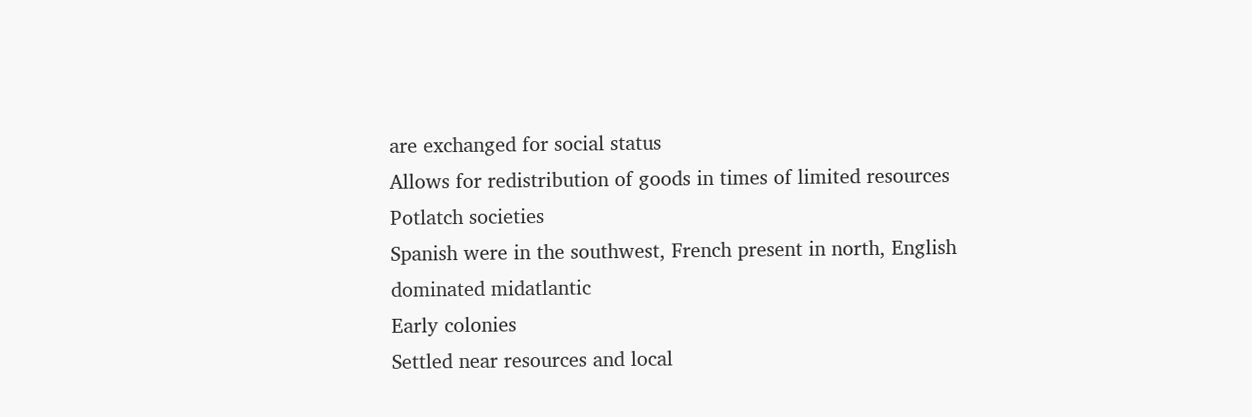are exchanged for social status
Allows for redistribution of goods in times of limited resources
Potlatch societies
Spanish were in the southwest, French present in north, English dominated midatlantic
Early colonies
Settled near resources and local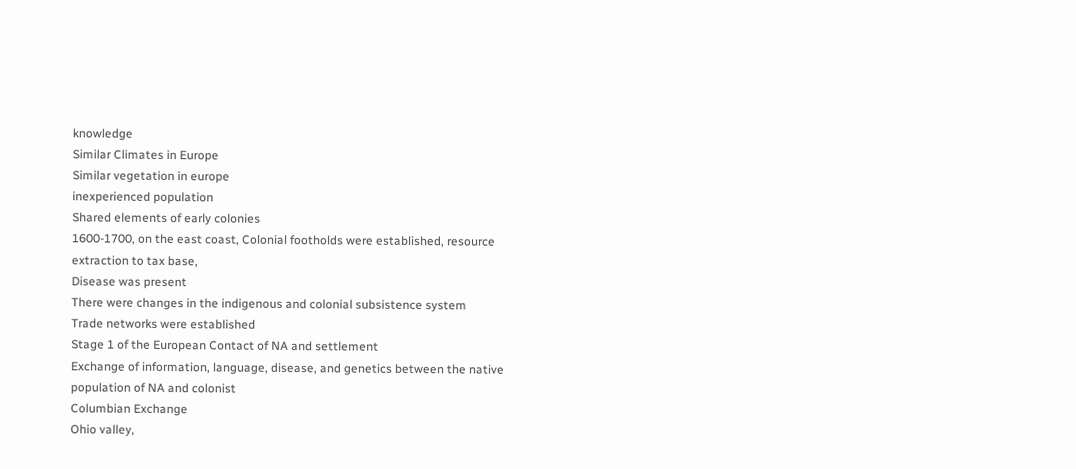knowledge
Similar Climates in Europe
Similar vegetation in europe
inexperienced population
Shared elements of early colonies
1600-1700, on the east coast, Colonial footholds were established, resource extraction to tax base,
Disease was present
There were changes in the indigenous and colonial subsistence system
Trade networks were established
Stage 1 of the European Contact of NA and settlement
Exchange of information, language, disease, and genetics between the native population of NA and colonist
Columbian Exchange
Ohio valley,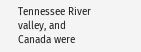Tennessee River valley, and Canada were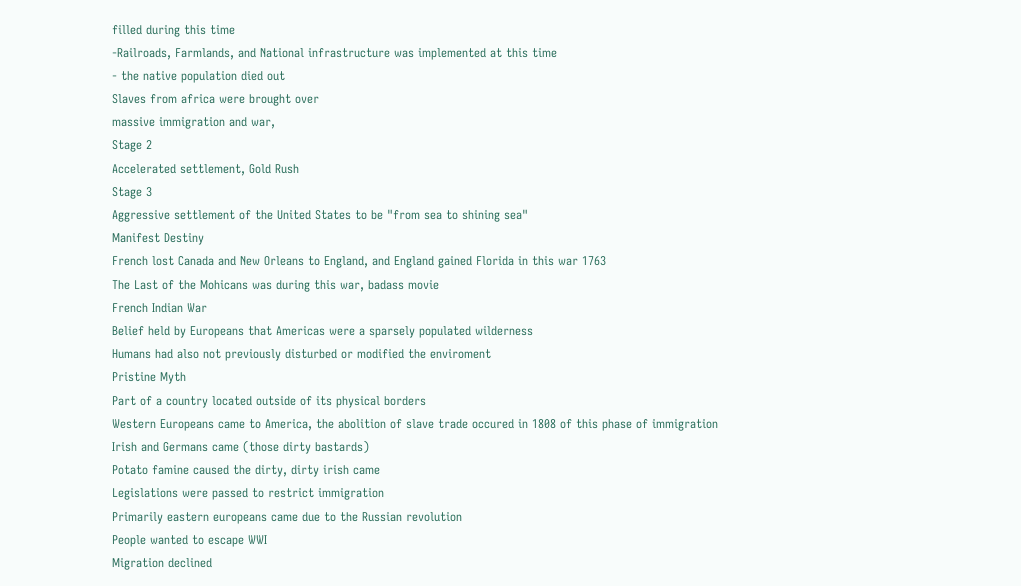filled during this time
-Railroads, Farmlands, and National infrastructure was implemented at this time
- the native population died out
Slaves from africa were brought over
massive immigration and war,
Stage 2
Accelerated settlement, Gold Rush
Stage 3
Aggressive settlement of the United States to be "from sea to shining sea"
Manifest Destiny
French lost Canada and New Orleans to England, and England gained Florida in this war 1763
The Last of the Mohicans was during this war, badass movie
French Indian War
Belief held by Europeans that Americas were a sparsely populated wilderness
Humans had also not previously disturbed or modified the enviroment
Pristine Myth
Part of a country located outside of its physical borders
Western Europeans came to America, the abolition of slave trade occured in 1808 of this phase of immigration
Irish and Germans came (those dirty bastards)
Potato famine caused the dirty, dirty irish came
Legislations were passed to restrict immigration
Primarily eastern europeans came due to the Russian revolution
People wanted to escape WWI
Migration declined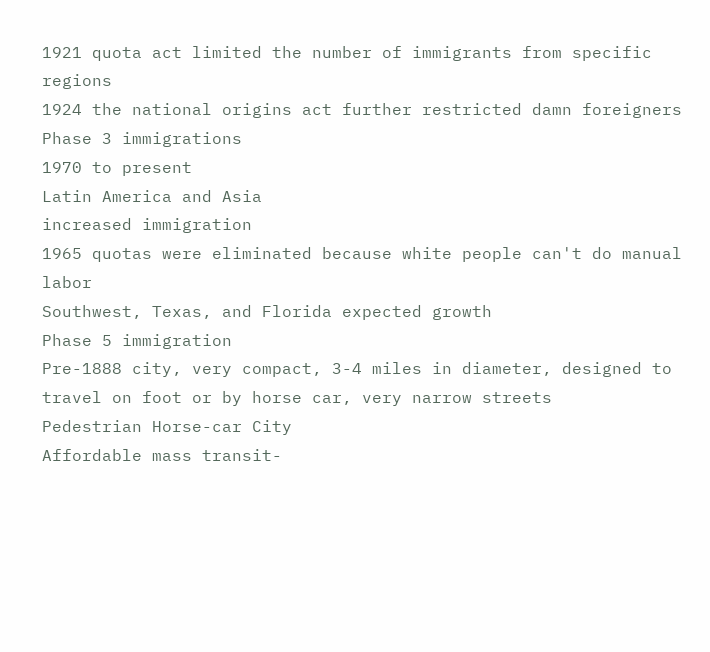1921 quota act limited the number of immigrants from specific regions
1924 the national origins act further restricted damn foreigners
Phase 3 immigrations
1970 to present
Latin America and Asia
increased immigration
1965 quotas were eliminated because white people can't do manual labor
Southwest, Texas, and Florida expected growth
Phase 5 immigration
Pre-1888 city, very compact, 3-4 miles in diameter, designed to travel on foot or by horse car, very narrow streets
Pedestrian Horse-car City
Affordable mass transit-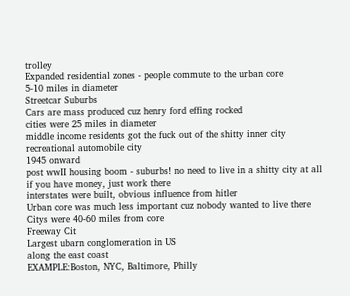trolley
Expanded residential zones - people commute to the urban core
5-10 miles in diameter
Streetcar Suburbs
Cars are mass produced cuz henry ford effing rocked
cities were 25 miles in diameter
middle income residents got the fuck out of the shitty inner city
recreational automobile city
1945 onward
post wwII housing boom - suburbs! no need to live in a shitty city at all if you have money, just work there
interstates were built, obvious influence from hitler
Urban core was much less important cuz nobody wanted to live there
Citys were 40-60 miles from core
Freeway Cit
Largest ubarn conglomeration in US
along the east coast
EXAMPLE:Boston, NYC, Baltimore, Philly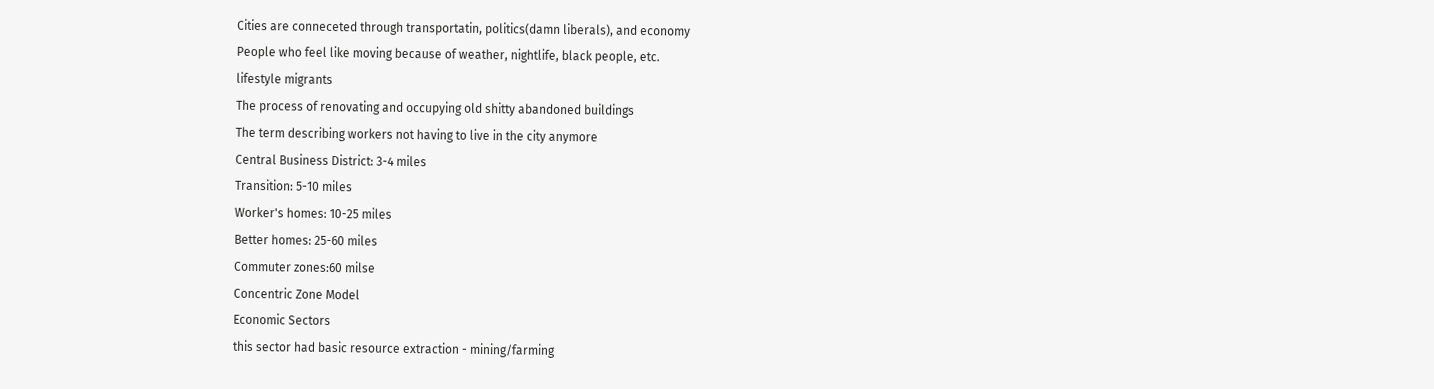Cities are conneceted through transportatin, politics(damn liberals), and economy
People who feel like moving because of weather, nightlife, black people, etc.
lifestyle migrants
The process of renovating and occupying old shitty abandoned buildings
The term describing workers not having to live in the city anymore
Central Business District: 3-4 miles
Transition: 5-10 miles
Worker's homes: 10-25 miles
Better homes: 25-60 miles
Commuter zones:60 milse
Concentric Zone Model
Economic Sectors
this sector had basic resource extraction - mining/farming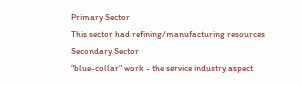Primary Sector
This sector had refining/manufacturing resources
Secondary Sector
"blue-collar" work - the service industry aspect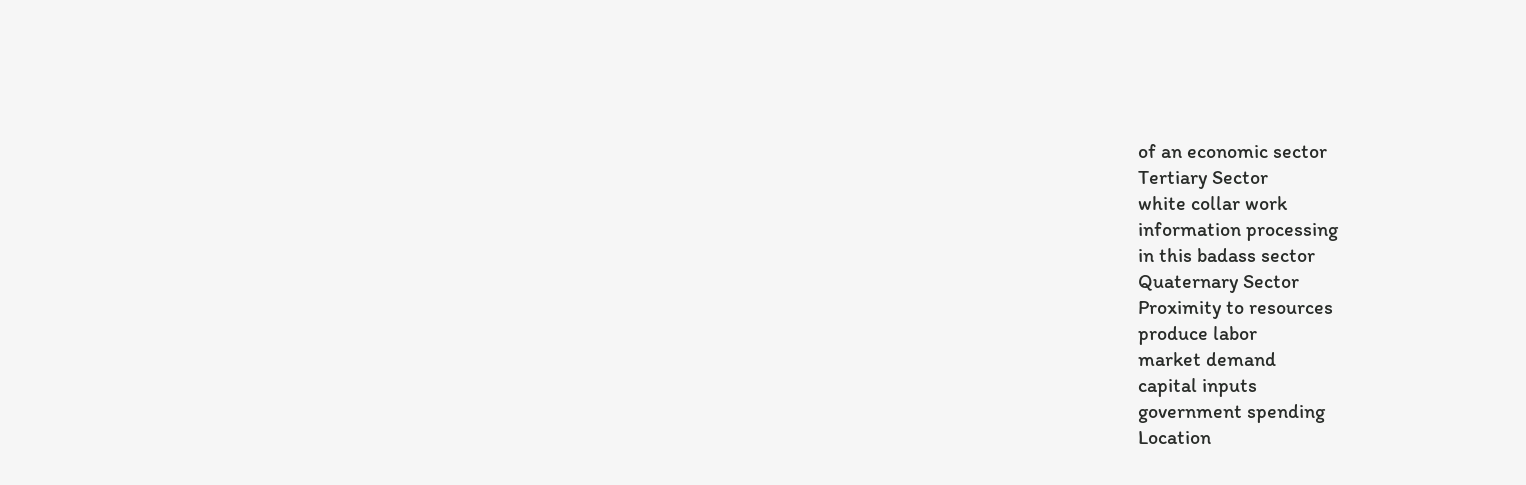of an economic sector
Tertiary Sector
white collar work
information processing
in this badass sector
Quaternary Sector
Proximity to resources
produce labor
market demand
capital inputs
government spending
Location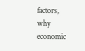factors, why economic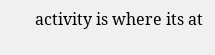activity is where its at